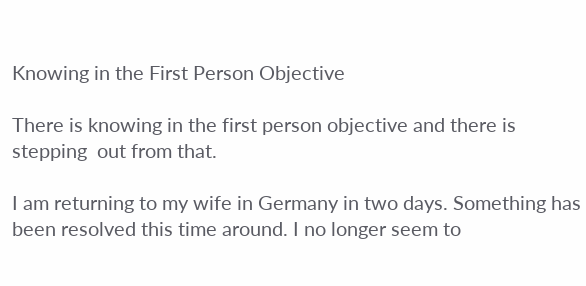Knowing in the First Person Objective

There is knowing in the first person objective and there is stepping  out from that.

I am returning to my wife in Germany in two days. Something has been resolved this time around. I no longer seem to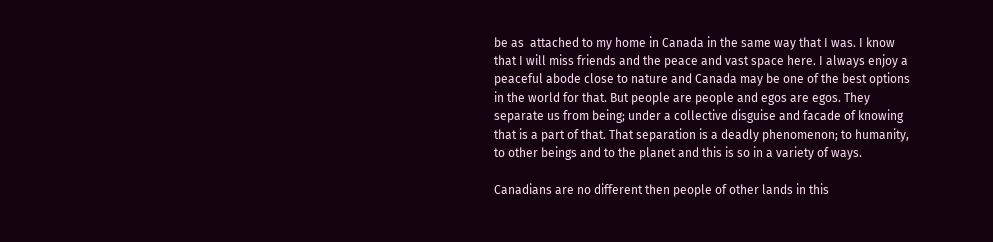be as  attached to my home in Canada in the same way that I was. I know that I will miss friends and the peace and vast space here. I always enjoy a peaceful abode close to nature and Canada may be one of the best options in the world for that. But people are people and egos are egos. They separate us from being; under a collective disguise and facade of knowing that is a part of that. That separation is a deadly phenomenon; to humanity, to other beings and to the planet and this is so in a variety of ways.

Canadians are no different then people of other lands in this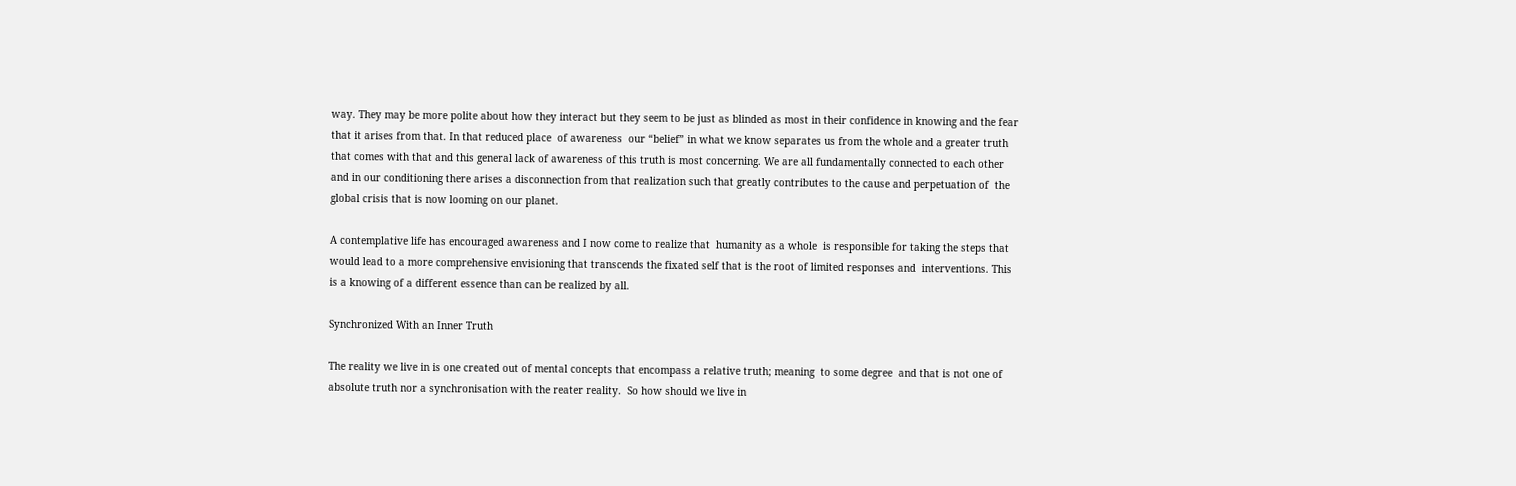way. They may be more polite about how they interact but they seem to be just as blinded as most in their confidence in knowing and the fear that it arises from that. In that reduced place  of awareness  our “belief” in what we know separates us from the whole and a greater truth that comes with that and this general lack of awareness of this truth is most concerning. We are all fundamentally connected to each other and in our conditioning there arises a disconnection from that realization such that greatly contributes to the cause and perpetuation of  the global crisis that is now looming on our planet.

A contemplative life has encouraged awareness and I now come to realize that  humanity as a whole  is responsible for taking the steps that would lead to a more comprehensive envisioning that transcends the fixated self that is the root of limited responses and  interventions. This is a knowing of a different essence than can be realized by all.

Synchronized With an Inner Truth

The reality we live in is one created out of mental concepts that encompass a relative truth; meaning  to some degree  and that is not one of absolute truth nor a synchronisation with the reater reality.  So how should we live in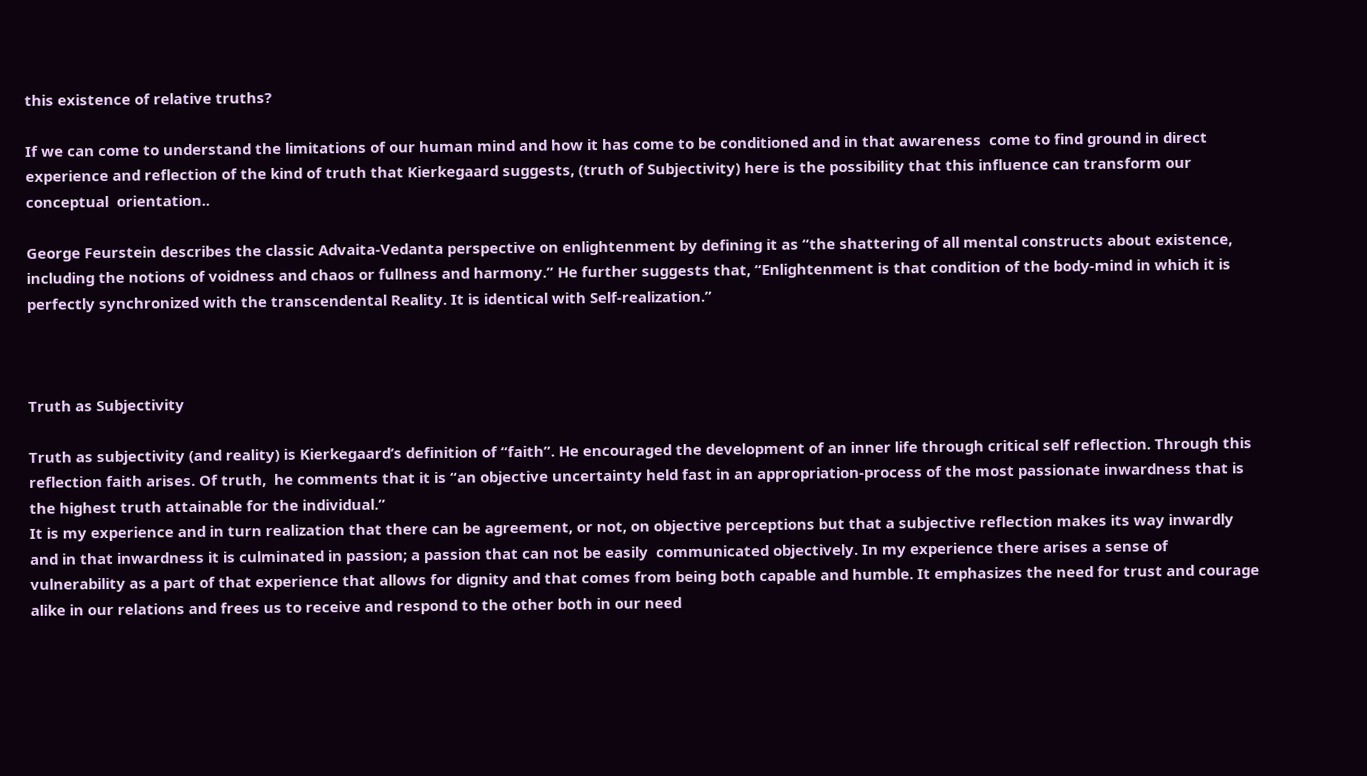this existence of relative truths?

If we can come to understand the limitations of our human mind and how it has come to be conditioned and in that awareness  come to find ground in direct  experience and reflection of the kind of truth that Kierkegaard suggests, (truth of Subjectivity) here is the possibility that this influence can transform our conceptual  orientation..

George Feurstein describes the classic Advaita-Vedanta perspective on enlightenment by defining it as “the shattering of all mental constructs about existence, including the notions of voidness and chaos or fullness and harmony.” He further suggests that, “Enlightenment is that condition of the body-mind in which it is perfectly synchronized with the transcendental Reality. It is identical with Self-realization.”



Truth as Subjectivity

Truth as subjectivity (and reality) is Kierkegaard’s definition of “faith”. He encouraged the development of an inner life through critical self reflection. Through this reflection faith arises. Of truth,  he comments that it is “an objective uncertainty held fast in an appropriation-process of the most passionate inwardness that is the highest truth attainable for the individual.”
It is my experience and in turn realization that there can be agreement, or not, on objective perceptions but that a subjective reflection makes its way inwardly and in that inwardness it is culminated in passion; a passion that can not be easily  communicated objectively. In my experience there arises a sense of vulnerability as a part of that experience that allows for dignity and that comes from being both capable and humble. It emphasizes the need for trust and courage alike in our relations and frees us to receive and respond to the other both in our need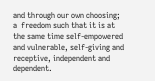and through our own choosing; a  freedom such that it is at the same time self-empowered and vulnerable, self-giving and receptive, independent and dependent.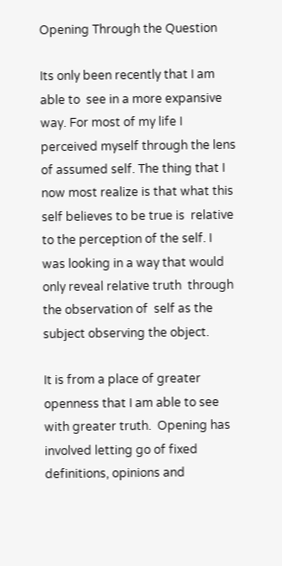Opening Through the Question

Its only been recently that I am able to  see in a more expansive way. For most of my life I perceived myself through the lens of assumed self. The thing that I now most realize is that what this self believes to be true is  relative to the perception of the self. I was looking in a way that would only reveal relative truth  through the observation of  self as the subject observing the object.

It is from a place of greater  openness that I am able to see with greater truth.  Opening has involved letting go of fixed definitions, opinions and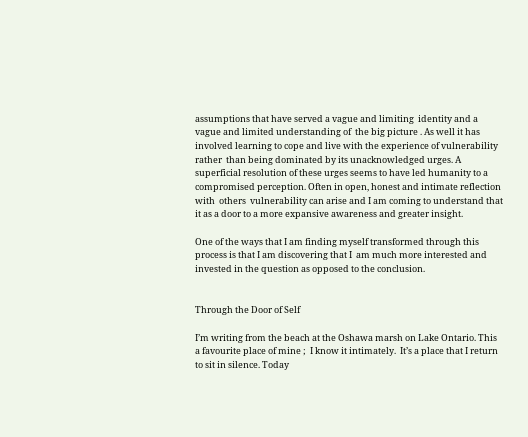assumptions that have served a vague and limiting  identity and a vague and limited understanding of  the big picture . As well it has involved learning to cope and live with the experience of vulnerability rather  than being dominated by its unacknowledged urges. A superficial resolution of these urges seems to have led humanity to a compromised perception. Often in open, honest and intimate reflection with  others  vulnerability can arise and I am coming to understand that it as a door to a more expansive awareness and greater insight.

One of the ways that I am finding myself transformed through this process is that I am discovering that I  am much more interested and invested in the question as opposed to the conclusion.


Through the Door of Self

I’m writing from the beach at the Oshawa marsh on Lake Ontario. This a favourite place of mine ;  I know it intimately.  It’s a place that I return to sit in silence. Today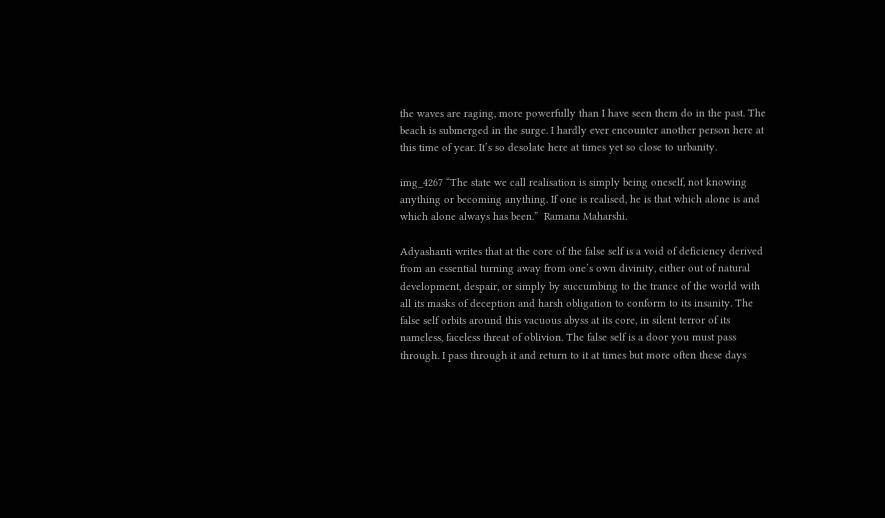the waves are raging, more powerfully than I have seen them do in the past. The beach is submerged in the surge. I hardly ever encounter another person here at this time of year. It’s so desolate here at times yet so close to urbanity.

img_4267 “The state we call realisation is simply being oneself, not knowing anything or becoming anything. If one is realised, he is that which alone is and which alone always has been.”  Ramana Maharshi.

Adyashanti writes that at the core of the false self is a void of deficiency derived from an essential turning away from one’s own divinity, either out of natural development, despair, or simply by succumbing to the trance of the world with all its masks of deception and harsh obligation to conform to its insanity. The false self orbits around this vacuous abyss at its core, in silent terror of its nameless, faceless threat of oblivion. The false self is a door you must pass through. I pass through it and return to it at times but more often these days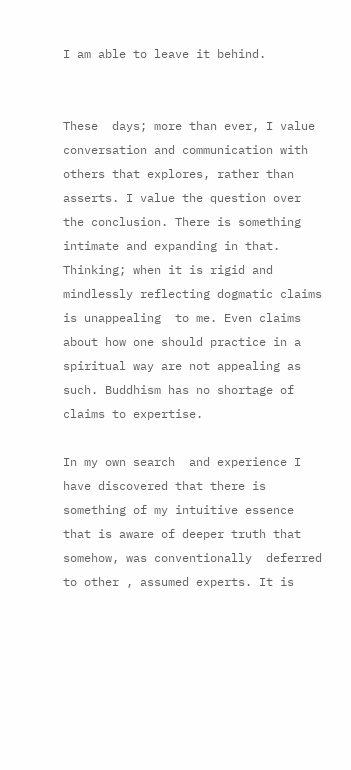I am able to leave it behind.


These  days; more than ever, I value conversation and communication with others that explores, rather than asserts. I value the question over the conclusion. There is something intimate and expanding in that. Thinking; when it is rigid and mindlessly reflecting dogmatic claims is unappealing  to me. Even claims about how one should practice in a spiritual way are not appealing as such. Buddhism has no shortage of claims to expertise.

In my own search  and experience I have discovered that there is something of my intuitive essence that is aware of deeper truth that somehow, was conventionally  deferred to other , assumed experts. It is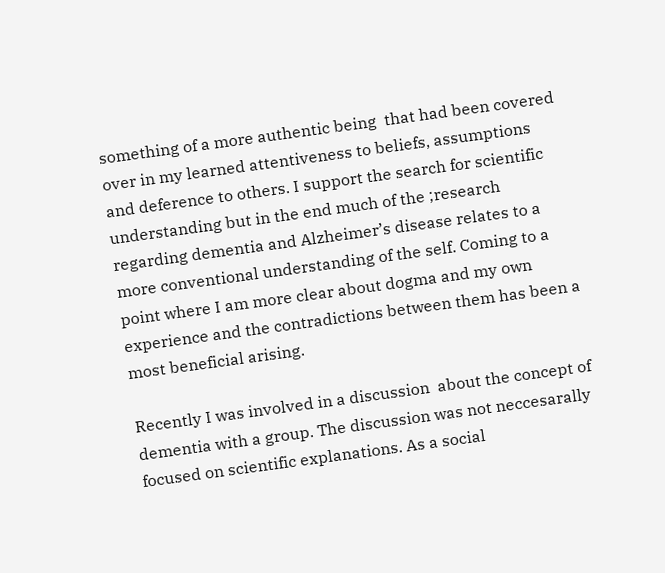something of a more authentic being  that had been covered over in my learned attentiveness to beliefs, assumptions and deference to others. I support the search for scientific understanding but in the end much of the ;research regarding dementia and Alzheimer’s disease relates to a  more conventional understanding of the self. Coming to a point where I am more clear about dogma and my own experience and the contradictions between them has been a most beneficial arising.

Recently I was involved in a discussion  about the concept of dementia with a group. The discussion was not neccesarally focused on scientific explanations. As a social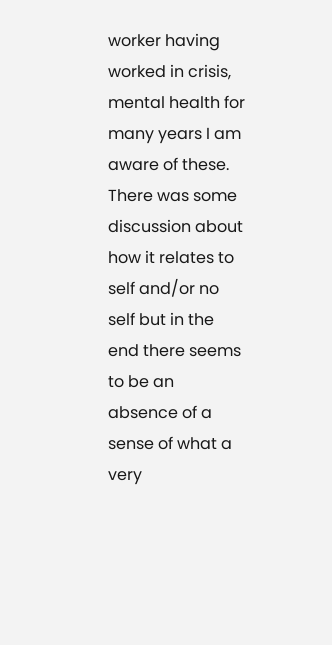worker having worked in crisis, mental health for many years I am aware of these. There was some discussion about how it relates to self and/or no self but in the end there seems to be an absence of a sense of what a very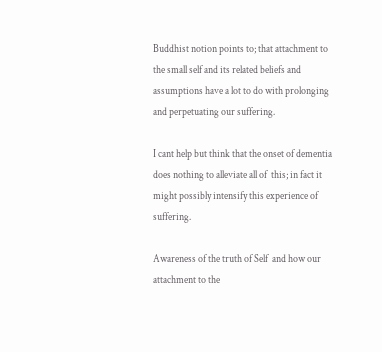Buddhist notion points to; that attachment to the small self and its related beliefs and assumptions have a lot to do with prolonging and perpetuating our suffering.

I cant help but think that the onset of dementia does nothing to alleviate all of  this; in fact it might possibly intensify this experience of suffering.

Awareness of the truth of Self  and how our attachment to the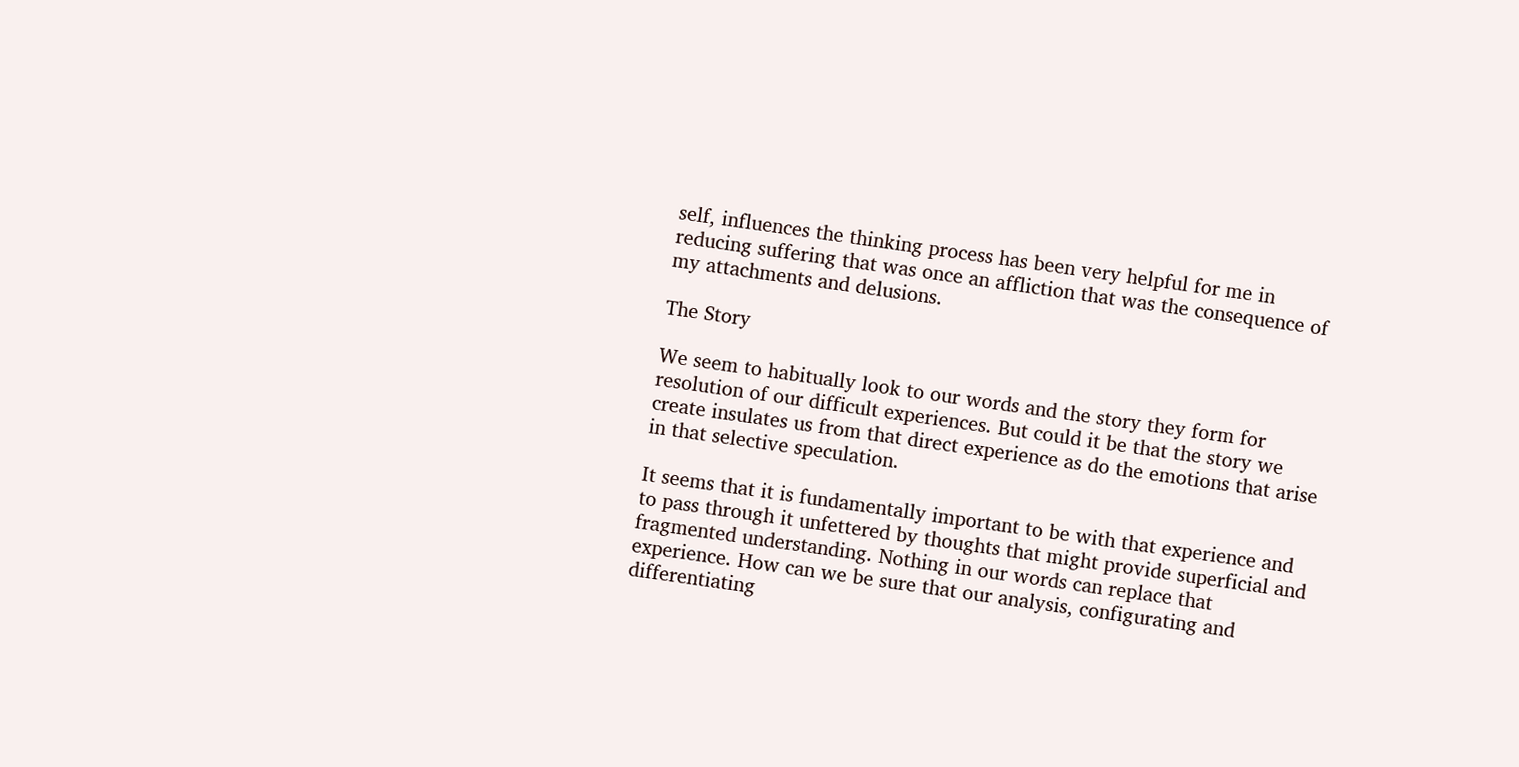self, influences the thinking process has been very helpful for me in reducing suffering that was once an affliction that was the consequence of my attachments and delusions.

The Story

We seem to habitually look to our words and the story they form for resolution of our difficult experiences. But could it be that the story we create insulates us from that direct experience as do the emotions that arise in that selective speculation.

It seems that it is fundamentally important to be with that experience and to pass through it unfettered by thoughts that might provide superficial and fragmented understanding. Nothing in our words can replace that experience. How can we be sure that our analysis, configurating and differentiating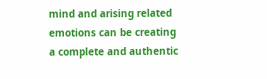mind and arising related emotions can be creating a complete and authentic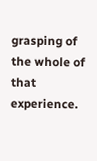grasping of  the whole of that experience.